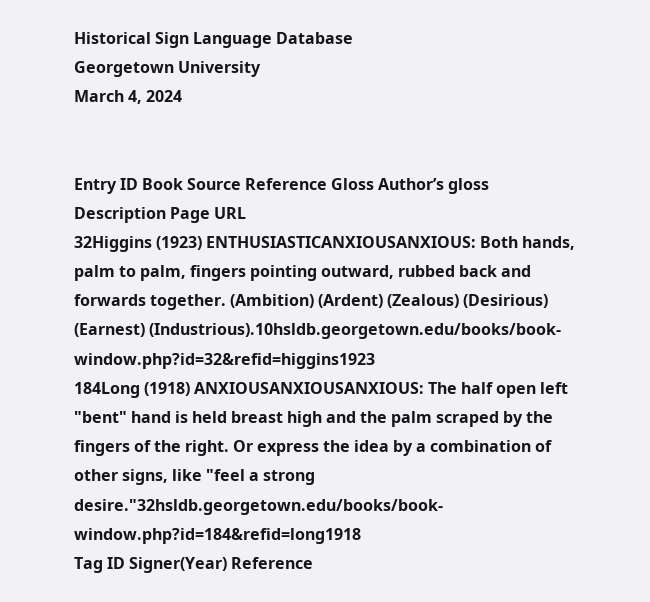Historical Sign Language Database
Georgetown University
March 4, 2024


Entry ID Book Source Reference Gloss Author’s gloss Description Page URL
32Higgins (1923) ENTHUSIASTICANXIOUSANXIOUS: Both hands, palm to palm, fingers pointing outward, rubbed back and forwards together. (Ambition) (Ardent) (Zealous) (Desirious) (Earnest) (Industrious).10hsldb.georgetown.edu/books/book-window.php?id=32&refid=higgins1923
184Long (1918) ANXIOUSANXIOUSANXIOUS: The half open left "bent" hand is held breast high and the palm scraped by the fingers of the right. Or express the idea by a combination of other signs, like "feel a strong desire."32hsldb.georgetown.edu/books/book-window.php?id=184&refid=long1918
Tag ID Signer(Year) Reference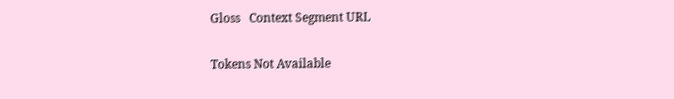Gloss   Context Segment URL

Tokens Not Available